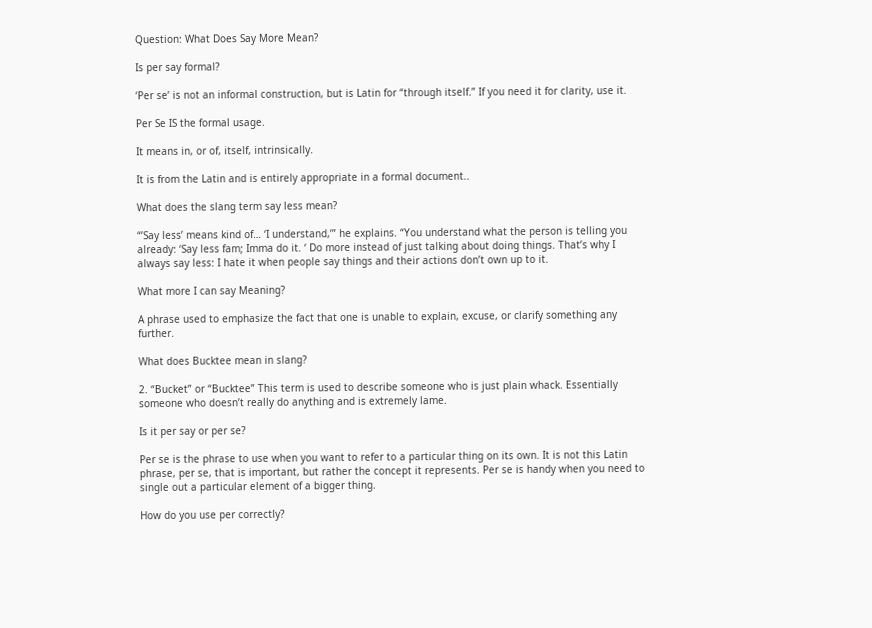Question: What Does Say More Mean?

Is per say formal?

‘Per se’ is not an informal construction, but is Latin for “through itself.” If you need it for clarity, use it.

Per Se IS the formal usage.

It means in, or of, itself, intrinsically.

It is from the Latin and is entirely appropriate in a formal document..

What does the slang term say less mean?

“’Say less’ means kind of… ‘I understand,’” he explains. “You understand what the person is telling you already: ‘Say less fam; Imma do it. ‘ Do more instead of just talking about doing things. That’s why I always say less: I hate it when people say things and their actions don’t own up to it.

What more I can say Meaning?

A phrase used to emphasize the fact that one is unable to explain, excuse, or clarify something any further.

What does Bucktee mean in slang?

2. “Bucket” or “Bucktee” This term is used to describe someone who is just plain whack. Essentially someone who doesn’t really do anything and is extremely lame.

Is it per say or per se?

Per se is the phrase to use when you want to refer to a particular thing on its own. It is not this Latin phrase, per se, that is important, but rather the concept it represents. Per se is handy when you need to single out a particular element of a bigger thing.

How do you use per correctly?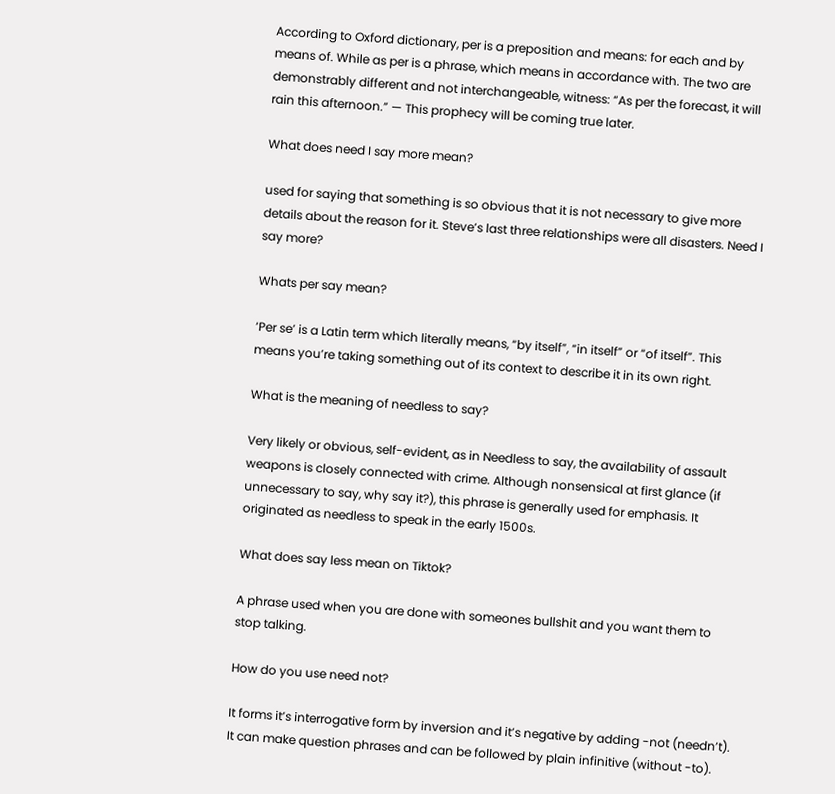According to Oxford dictionary, per is a preposition and means: for each and by means of. While as per is a phrase, which means in accordance with. The two are demonstrably different and not interchangeable, witness: “As per the forecast, it will rain this afternoon.” — This prophecy will be coming true later.

What does need I say more mean?

used for saying that something is so obvious that it is not necessary to give more details about the reason for it. Steve’s last three relationships were all disasters. Need I say more?

Whats per say mean?

‘Per se’ is a Latin term which literally means, “by itself”, “in itself” or “of itself”. This means you’re taking something out of its context to describe it in its own right.

What is the meaning of needless to say?

Very likely or obvious, self-evident, as in Needless to say, the availability of assault weapons is closely connected with crime. Although nonsensical at first glance (if unnecessary to say, why say it?), this phrase is generally used for emphasis. It originated as needless to speak in the early 1500s.

What does say less mean on Tiktok?

A phrase used when you are done with someones bullshit and you want them to stop talking.

How do you use need not?

It forms it’s interrogative form by inversion and it’s negative by adding -not (needn’t). It can make question phrases and can be followed by plain infinitive (without -to).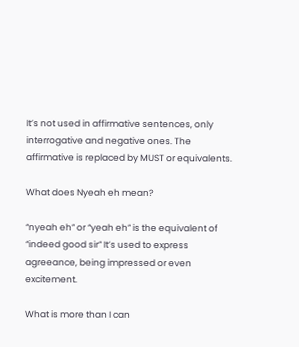It’s not used in affirmative sentences, only interrogative and negative ones. The affirmative is replaced by MUST or equivalents.

What does Nyeah eh mean?

“nyeah eh” or “yeah eh” is the equivalent of “indeed good sir” It’s used to express agreeance, being impressed or even excitement.

What is more than I can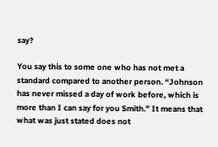say?

You say this to some one who has not met a standard compared to another person. “Johnson has never missed a day of work before, which is more than I can say for you Smith.” It means that what was just stated does not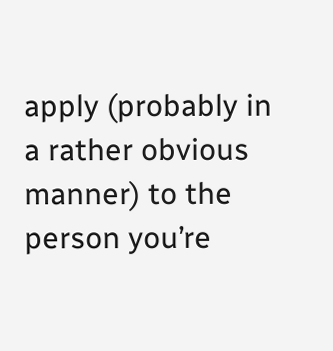apply (probably in a rather obvious manner) to the person you’re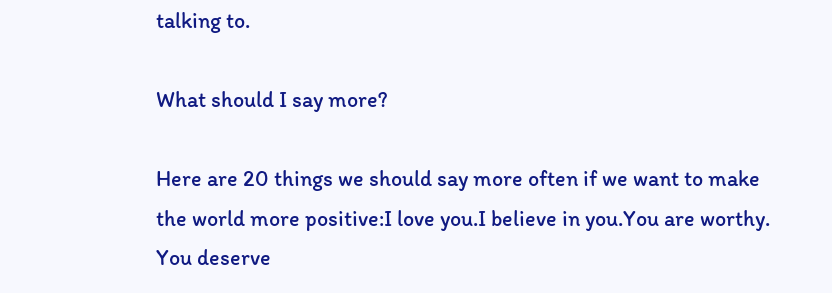talking to.

What should I say more?

Here are 20 things we should say more often if we want to make the world more positive:I love you.I believe in you.You are worthy. You deserve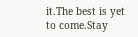it.The best is yet to come.Stay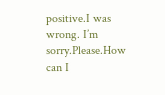positive.I was wrong. I’m sorry.Please.How can I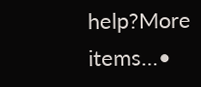help?More items…•